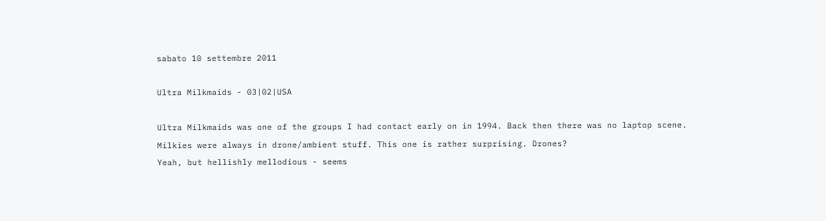sabato 10 settembre 2011

Ultra Milkmaids - 03|02|USA

Ultra Milkmaids was one of the groups I had contact early on in 1994. Back then there was no laptop scene.
Milkies were always in drone/ambient stuff. This one is rather surprising. Drones?
Yeah, but hellishly mellodious - seems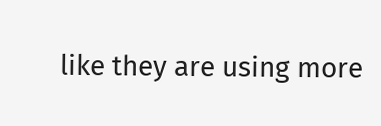like they are using more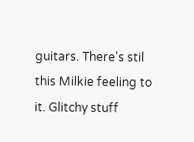guitars. There's stil this Milkie feeling to it. Glitchy stuff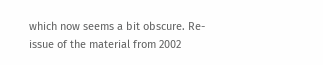which now seems a bit obscure. Re-issue of the material from 2002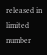released in limited number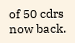of 50 cdrs now back.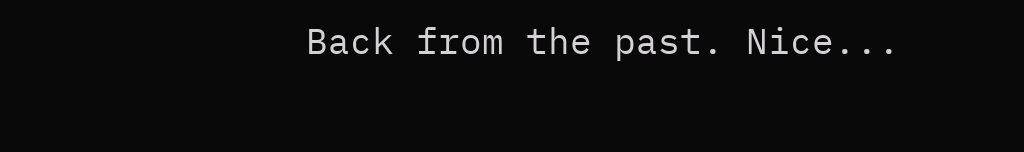Back from the past. Nice...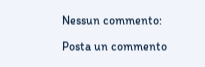Nessun commento:

Posta un commento